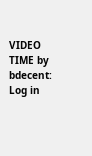VIDEO TIME by bdecent: Log in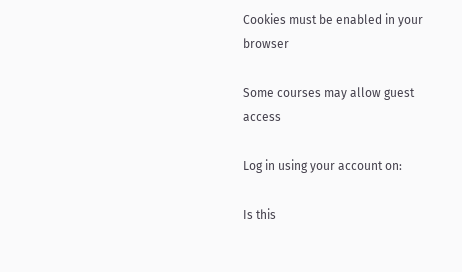Cookies must be enabled in your browser

Some courses may allow guest access

Log in using your account on:

Is this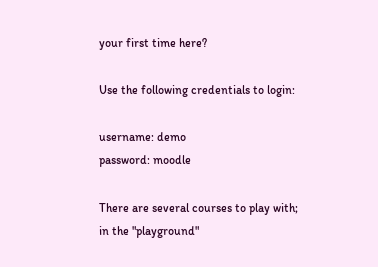your first time here?

Use the following credentials to login:

username: demo
password: moodle

There are several courses to play with; in the "playground"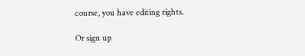course, you have editing rights.

Or sign up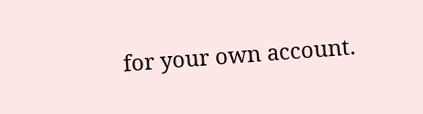for your own account.